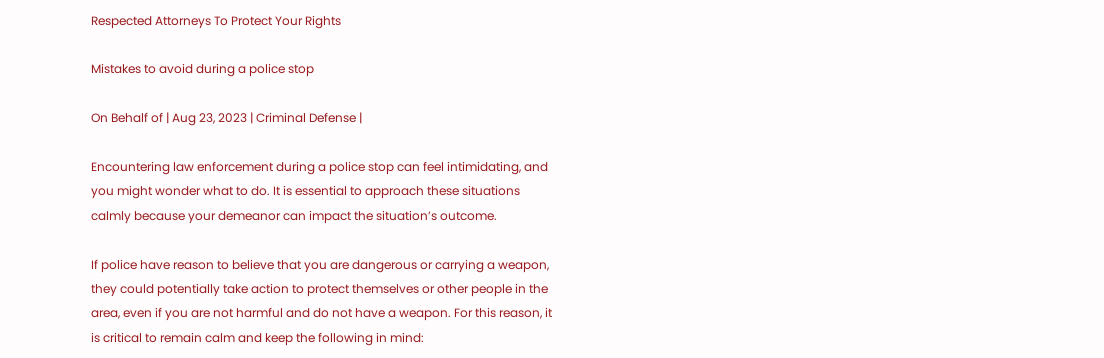Respected Attorneys To Protect Your Rights

Mistakes to avoid during a police stop

On Behalf of | Aug 23, 2023 | Criminal Defense |

Encountering law enforcement during a police stop can feel intimidating, and you might wonder what to do. It is essential to approach these situations calmly because your demeanor can impact the situation’s outcome.

If police have reason to believe that you are dangerous or carrying a weapon, they could potentially take action to protect themselves or other people in the area, even if you are not harmful and do not have a weapon. For this reason, it is critical to remain calm and keep the following in mind: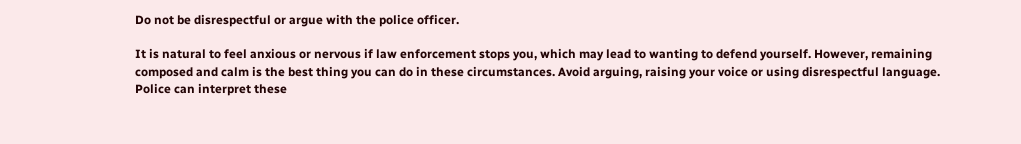Do not be disrespectful or argue with the police officer.

It is natural to feel anxious or nervous if law enforcement stops you, which may lead to wanting to defend yourself. However, remaining composed and calm is the best thing you can do in these circumstances. Avoid arguing, raising your voice or using disrespectful language. Police can interpret these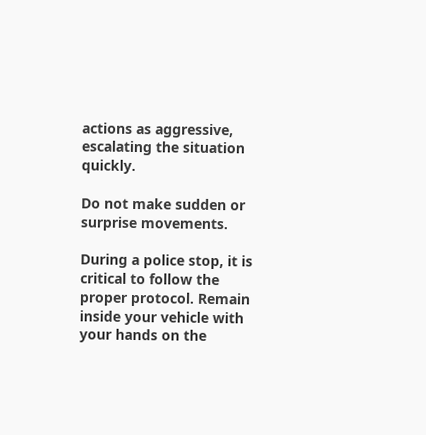actions as aggressive, escalating the situation quickly.

Do not make sudden or surprise movements.

During a police stop, it is critical to follow the proper protocol. Remain inside your vehicle with your hands on the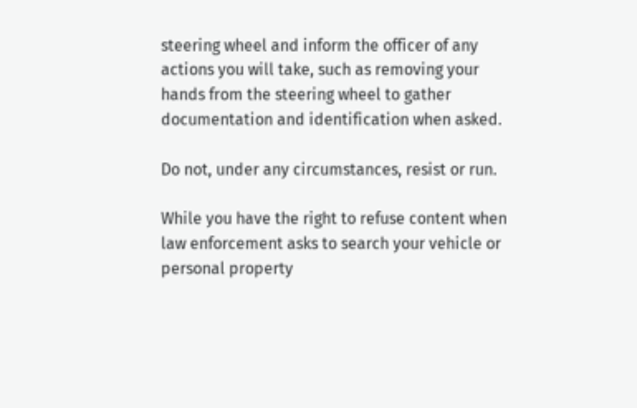steering wheel and inform the officer of any actions you will take, such as removing your hands from the steering wheel to gather documentation and identification when asked.

Do not, under any circumstances, resist or run.

While you have the right to refuse content when law enforcement asks to search your vehicle or personal property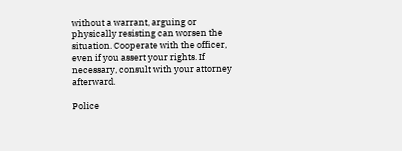without a warrant, arguing or physically resisting can worsen the situation. Cooperate with the officer, even if you assert your rights. If necessary, consult with your attorney afterward.

Police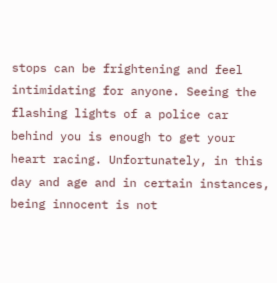stops can be frightening and feel intimidating for anyone. Seeing the flashing lights of a police car behind you is enough to get your heart racing. Unfortunately, in this day and age and in certain instances, being innocent is not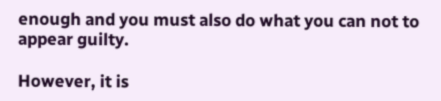enough and you must also do what you can not to appear guilty.

However, it is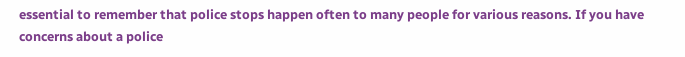essential to remember that police stops happen often to many people for various reasons. If you have concerns about a police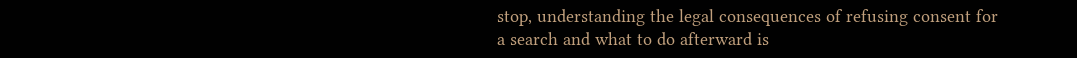stop, understanding the legal consequences of refusing consent for a search and what to do afterward is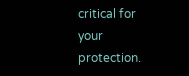critical for your protection.